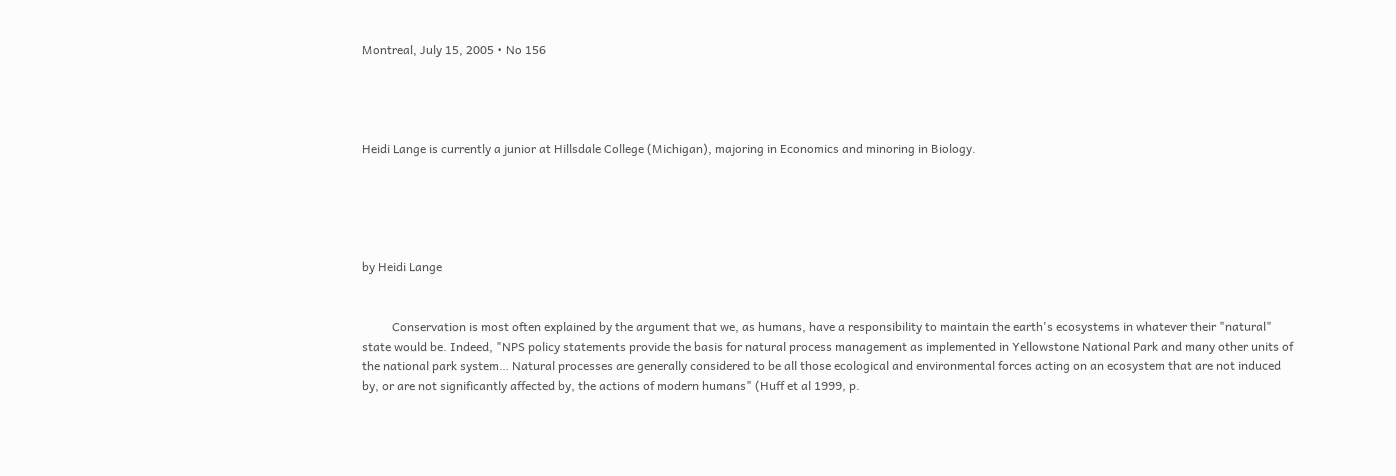Montreal, July 15, 2005 • No 156




Heidi Lange is currently a junior at Hillsdale College (Michigan), majoring in Economics and minoring in Biology.





by Heidi Lange


          Conservation is most often explained by the argument that we, as humans, have a responsibility to maintain the earth's ecosystems in whatever their "natural" state would be. Indeed, "NPS policy statements provide the basis for natural process management as implemented in Yellowstone National Park and many other units of the national park system… Natural processes are generally considered to be all those ecological and environmental forces acting on an ecosystem that are not induced by, or are not significantly affected by, the actions of modern humans" (Huff et al 1999, p.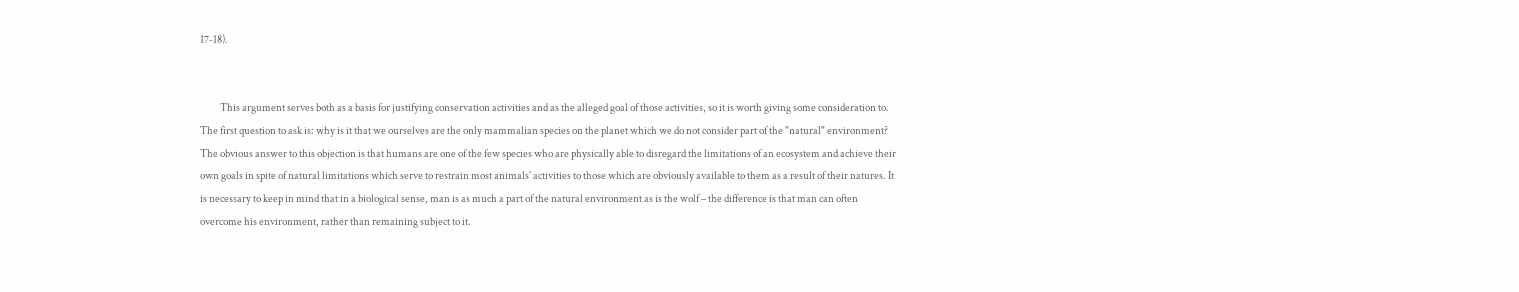17-18).


          This argument serves both as a basis for justifying conservation activities and as the alleged goal of those activities, so it is worth giving some consideration to. The first question to ask is: why is it that we ourselves are the only mammalian species on the planet which we do not consider part of the "natural" environment? The obvious answer to this objection is that humans are one of the few species who are physically able to disregard the limitations of an ecosystem and achieve their own goals in spite of natural limitations which serve to restrain most animals' activities to those which are obviously available to them as a result of their natures. It is necessary to keep in mind that in a biological sense, man is as much a part of the natural environment as is the wolf – the difference is that man can often overcome his environment, rather than remaining subject to it.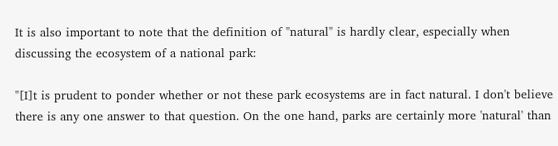It is also important to note that the definition of "natural" is hardly clear, especially when discussing the ecosystem of a national park:

"[I]t is prudent to ponder whether or not these park ecosystems are in fact natural. I don't believe there is any one answer to that question. On the one hand, parks are certainly more 'natural' than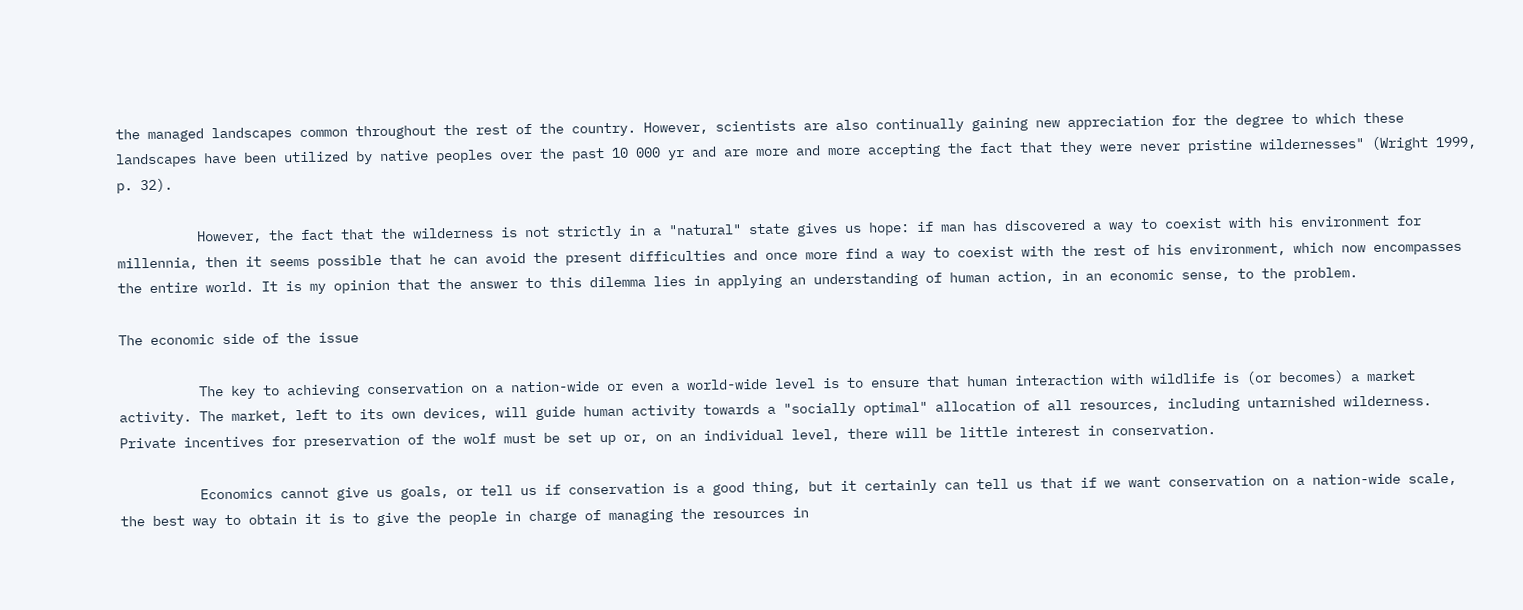the managed landscapes common throughout the rest of the country. However, scientists are also continually gaining new appreciation for the degree to which these landscapes have been utilized by native peoples over the past 10 000 yr and are more and more accepting the fact that they were never pristine wildernesses" (Wright 1999, p. 32).

          However, the fact that the wilderness is not strictly in a "natural" state gives us hope: if man has discovered a way to coexist with his environment for millennia, then it seems possible that he can avoid the present difficulties and once more find a way to coexist with the rest of his environment, which now encompasses the entire world. It is my opinion that the answer to this dilemma lies in applying an understanding of human action, in an economic sense, to the problem.

The economic side of the issue

          The key to achieving conservation on a nation-wide or even a world-wide level is to ensure that human interaction with wildlife is (or becomes) a market activity. The market, left to its own devices, will guide human activity towards a "socially optimal" allocation of all resources, including untarnished wilderness. Private incentives for preservation of the wolf must be set up or, on an individual level, there will be little interest in conservation.

          Economics cannot give us goals, or tell us if conservation is a good thing, but it certainly can tell us that if we want conservation on a nation-wide scale, the best way to obtain it is to give the people in charge of managing the resources in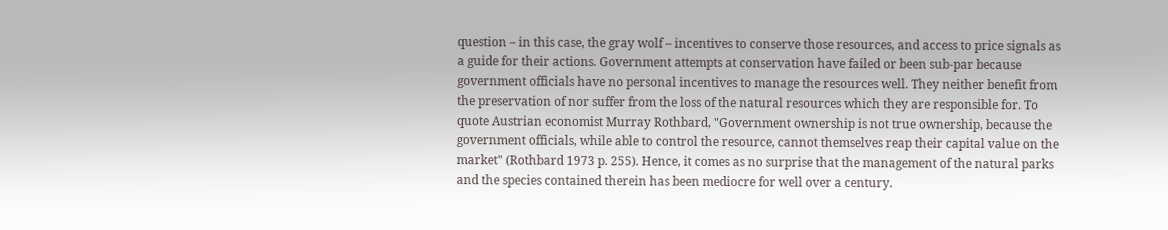question – in this case, the gray wolf – incentives to conserve those resources, and access to price signals as a guide for their actions. Government attempts at conservation have failed or been sub-par because government officials have no personal incentives to manage the resources well. They neither benefit from the preservation of nor suffer from the loss of the natural resources which they are responsible for. To quote Austrian economist Murray Rothbard, "Government ownership is not true ownership, because the government officials, while able to control the resource, cannot themselves reap their capital value on the market" (Rothbard 1973 p. 255). Hence, it comes as no surprise that the management of the natural parks and the species contained therein has been mediocre for well over a century.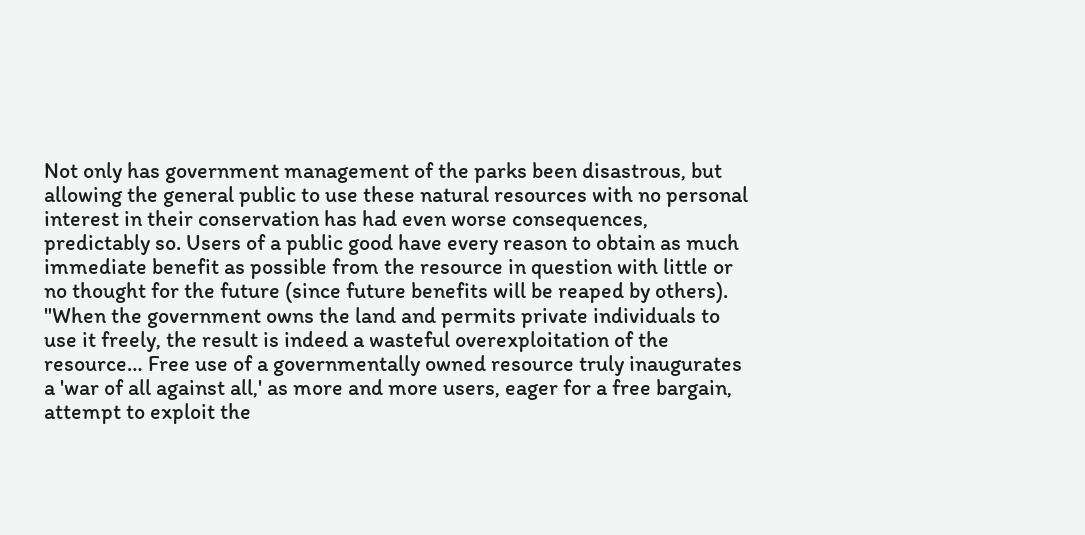Not only has government management of the parks been disastrous, but allowing the general public to use these natural resources with no personal interest in their conservation has had even worse consequences, predictably so. Users of a public good have every reason to obtain as much immediate benefit as possible from the resource in question with little or no thought for the future (since future benefits will be reaped by others). "When the government owns the land and permits private individuals to use it freely, the result is indeed a wasteful overexploitation of the resource… Free use of a governmentally owned resource truly inaugurates a 'war of all against all,' as more and more users, eager for a free bargain, attempt to exploit the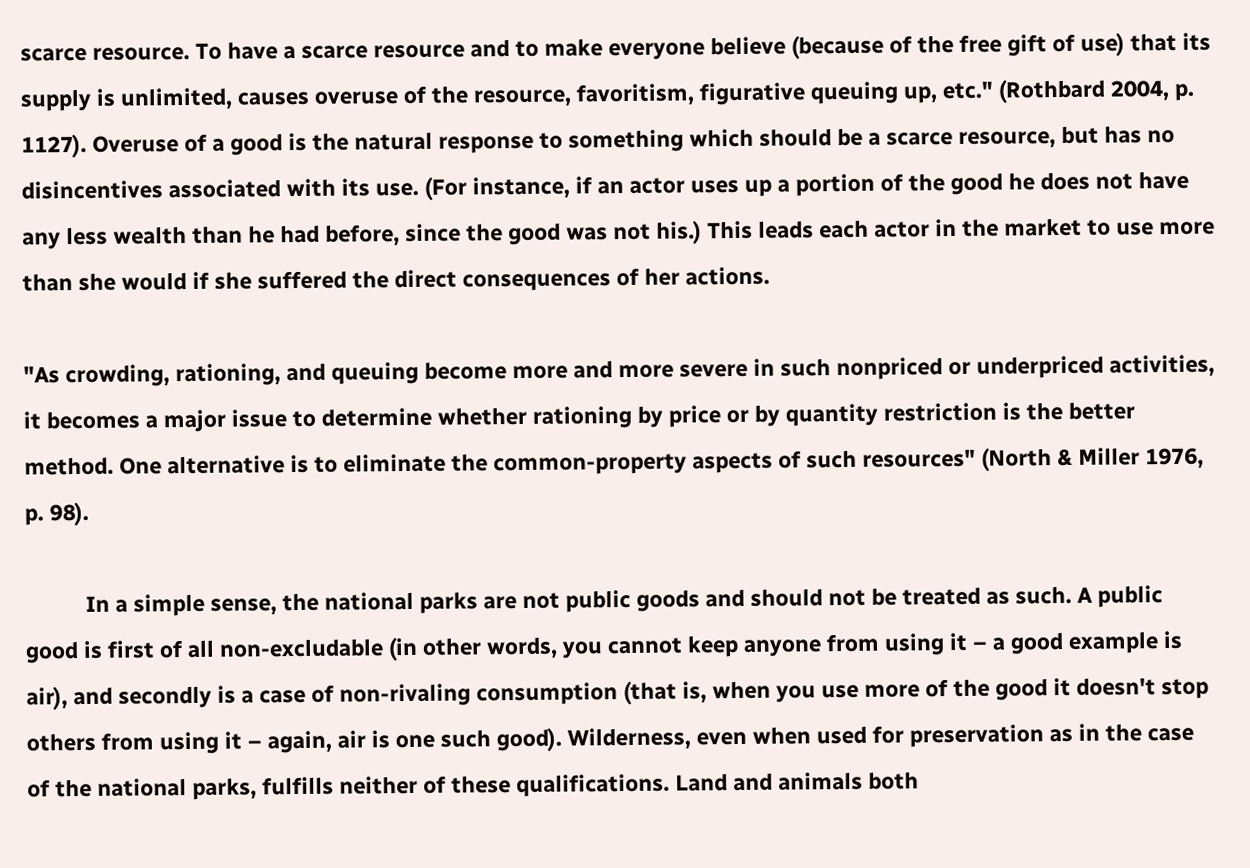scarce resource. To have a scarce resource and to make everyone believe (because of the free gift of use) that its supply is unlimited, causes overuse of the resource, favoritism, figurative queuing up, etc." (Rothbard 2004, p. 1127). Overuse of a good is the natural response to something which should be a scarce resource, but has no disincentives associated with its use. (For instance, if an actor uses up a portion of the good he does not have any less wealth than he had before, since the good was not his.) This leads each actor in the market to use more than she would if she suffered the direct consequences of her actions.

"As crowding, rationing, and queuing become more and more severe in such nonpriced or underpriced activities, it becomes a major issue to determine whether rationing by price or by quantity restriction is the better method. One alternative is to eliminate the common-property aspects of such resources" (North & Miller 1976, p. 98).

          In a simple sense, the national parks are not public goods and should not be treated as such. A public good is first of all non-excludable (in other words, you cannot keep anyone from using it – a good example is air), and secondly is a case of non-rivaling consumption (that is, when you use more of the good it doesn't stop others from using it – again, air is one such good). Wilderness, even when used for preservation as in the case of the national parks, fulfills neither of these qualifications. Land and animals both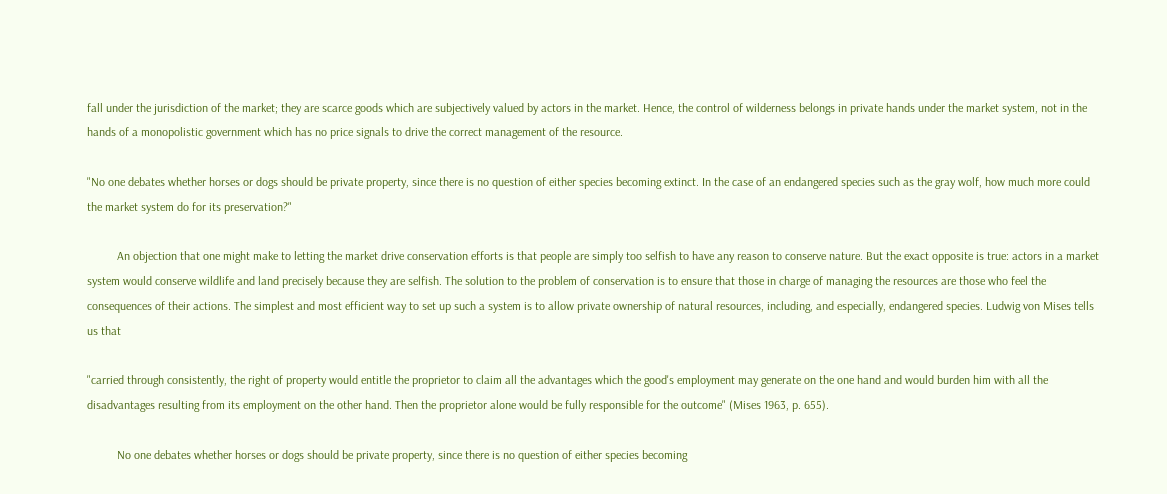fall under the jurisdiction of the market; they are scarce goods which are subjectively valued by actors in the market. Hence, the control of wilderness belongs in private hands under the market system, not in the hands of a monopolistic government which has no price signals to drive the correct management of the resource.

"No one debates whether horses or dogs should be private property, since there is no question of either species becoming extinct. In the case of an endangered species such as the gray wolf, how much more could the market system do for its preservation?"

          An objection that one might make to letting the market drive conservation efforts is that people are simply too selfish to have any reason to conserve nature. But the exact opposite is true: actors in a market system would conserve wildlife and land precisely because they are selfish. The solution to the problem of conservation is to ensure that those in charge of managing the resources are those who feel the consequences of their actions. The simplest and most efficient way to set up such a system is to allow private ownership of natural resources, including, and especially, endangered species. Ludwig von Mises tells us that

"carried through consistently, the right of property would entitle the proprietor to claim all the advantages which the good's employment may generate on the one hand and would burden him with all the disadvantages resulting from its employment on the other hand. Then the proprietor alone would be fully responsible for the outcome" (Mises 1963, p. 655).

          No one debates whether horses or dogs should be private property, since there is no question of either species becoming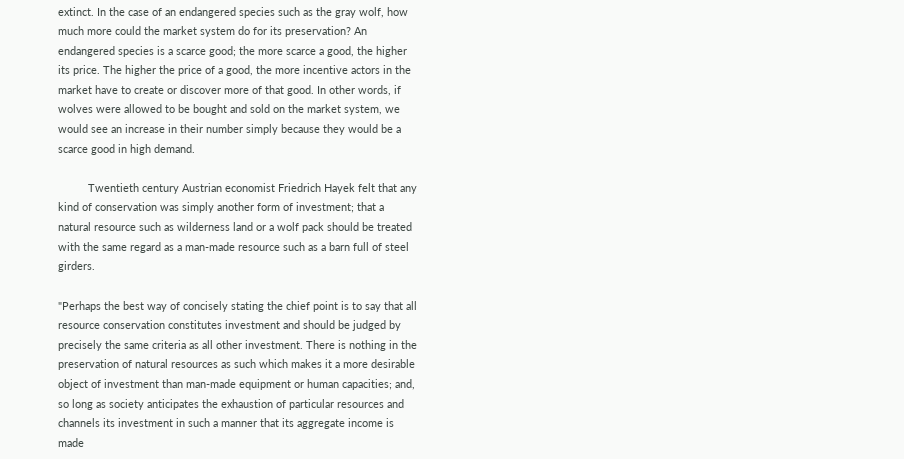extinct. In the case of an endangered species such as the gray wolf, how much more could the market system do for its preservation? An endangered species is a scarce good; the more scarce a good, the higher its price. The higher the price of a good, the more incentive actors in the market have to create or discover more of that good. In other words, if wolves were allowed to be bought and sold on the market system, we would see an increase in their number simply because they would be a scarce good in high demand.

          Twentieth century Austrian economist Friedrich Hayek felt that any kind of conservation was simply another form of investment; that a natural resource such as wilderness land or a wolf pack should be treated with the same regard as a man-made resource such as a barn full of steel girders.

"Perhaps the best way of concisely stating the chief point is to say that all resource conservation constitutes investment and should be judged by precisely the same criteria as all other investment. There is nothing in the preservation of natural resources as such which makes it a more desirable object of investment than man-made equipment or human capacities; and, so long as society anticipates the exhaustion of particular resources and channels its investment in such a manner that its aggregate income is made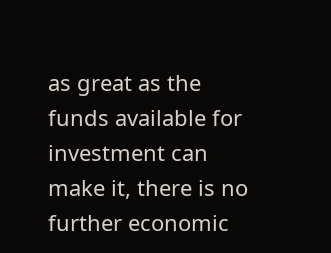as great as the funds available for investment can make it, there is no further economic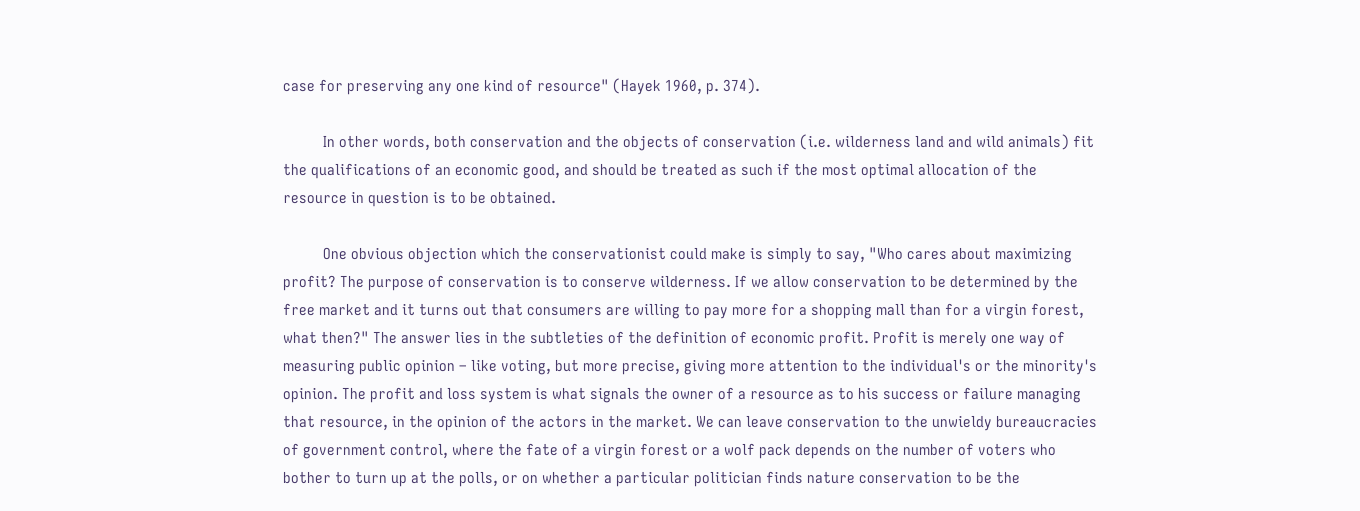case for preserving any one kind of resource" (Hayek 1960, p. 374).

          In other words, both conservation and the objects of conservation (i.e. wilderness land and wild animals) fit the qualifications of an economic good, and should be treated as such if the most optimal allocation of the resource in question is to be obtained.

          One obvious objection which the conservationist could make is simply to say, "Who cares about maximizing profit? The purpose of conservation is to conserve wilderness. If we allow conservation to be determined by the free market and it turns out that consumers are willing to pay more for a shopping mall than for a virgin forest, what then?" The answer lies in the subtleties of the definition of economic profit. Profit is merely one way of measuring public opinion – like voting, but more precise, giving more attention to the individual's or the minority's opinion. The profit and loss system is what signals the owner of a resource as to his success or failure managing that resource, in the opinion of the actors in the market. We can leave conservation to the unwieldy bureaucracies of government control, where the fate of a virgin forest or a wolf pack depends on the number of voters who bother to turn up at the polls, or on whether a particular politician finds nature conservation to be the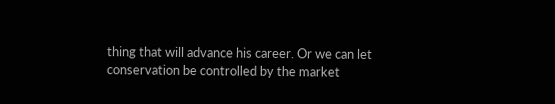thing that will advance his career. Or we can let conservation be controlled by the market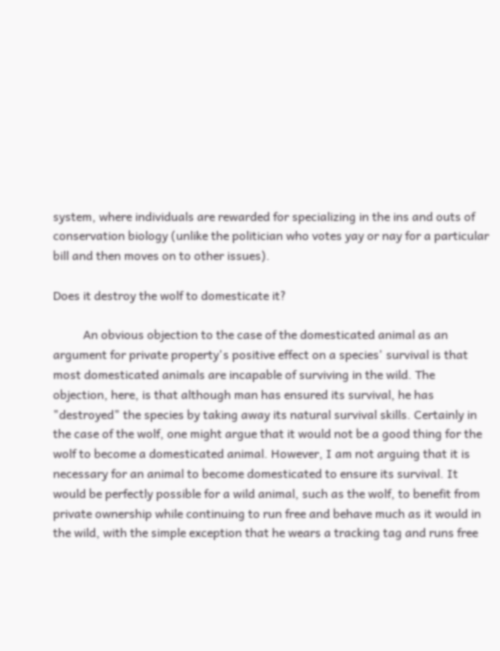system, where individuals are rewarded for specializing in the ins and outs of conservation biology (unlike the politician who votes yay or nay for a particular bill and then moves on to other issues).

Does it destroy the wolf to domesticate it?

          An obvious objection to the case of the domesticated animal as an argument for private property's positive effect on a species' survival is that most domesticated animals are incapable of surviving in the wild. The objection, here, is that although man has ensured its survival, he has "destroyed" the species by taking away its natural survival skills. Certainly in the case of the wolf, one might argue that it would not be a good thing for the wolf to become a domesticated animal. However, I am not arguing that it is necessary for an animal to become domesticated to ensure its survival. It would be perfectly possible for a wild animal, such as the wolf, to benefit from private ownership while continuing to run free and behave much as it would in the wild, with the simple exception that he wears a tracking tag and runs free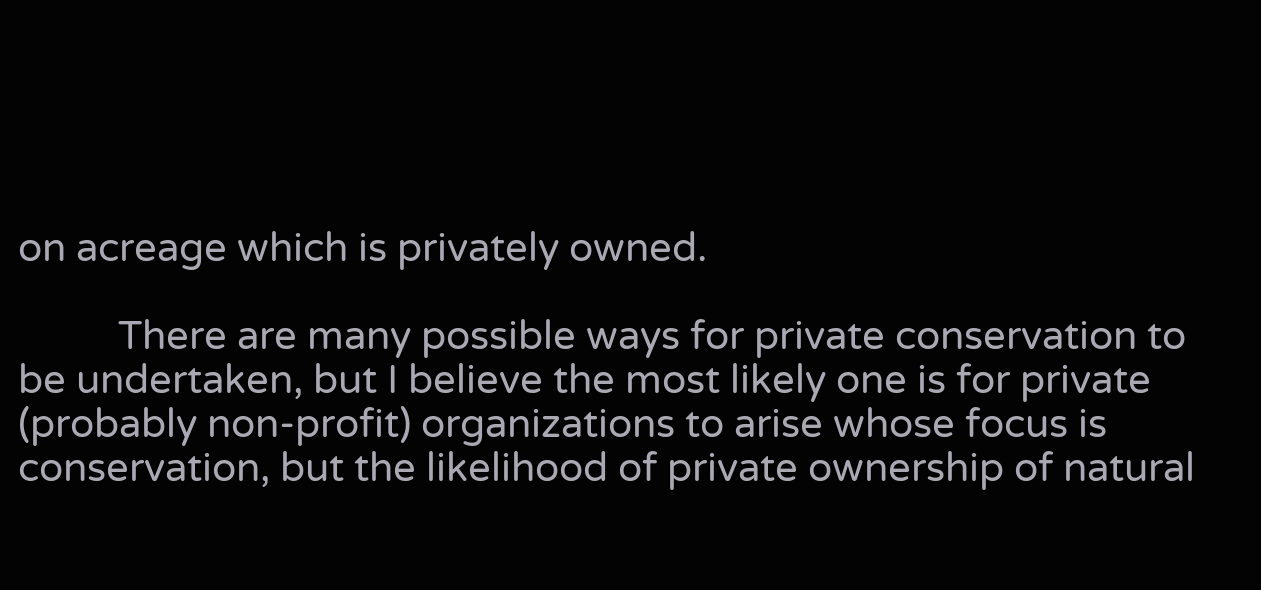on acreage which is privately owned.

          There are many possible ways for private conservation to be undertaken, but I believe the most likely one is for private (probably non-profit) organizations to arise whose focus is conservation, but the likelihood of private ownership of natural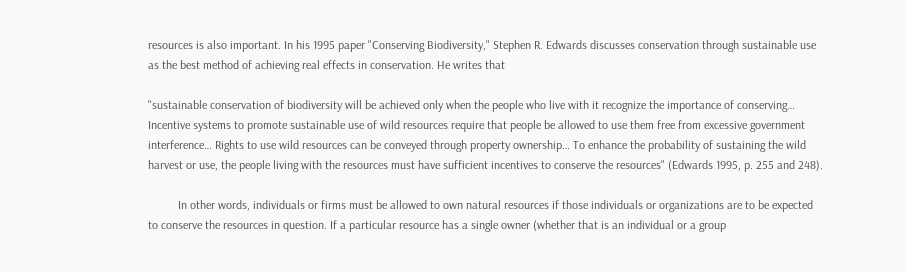resources is also important. In his 1995 paper "Conserving Biodiversity," Stephen R. Edwards discusses conservation through sustainable use as the best method of achieving real effects in conservation. He writes that

"sustainable conservation of biodiversity will be achieved only when the people who live with it recognize the importance of conserving… Incentive systems to promote sustainable use of wild resources require that people be allowed to use them free from excessive government interference… Rights to use wild resources can be conveyed through property ownership… To enhance the probability of sustaining the wild harvest or use, the people living with the resources must have sufficient incentives to conserve the resources" (Edwards 1995, p. 255 and 248).

          In other words, individuals or firms must be allowed to own natural resources if those individuals or organizations are to be expected to conserve the resources in question. If a particular resource has a single owner (whether that is an individual or a group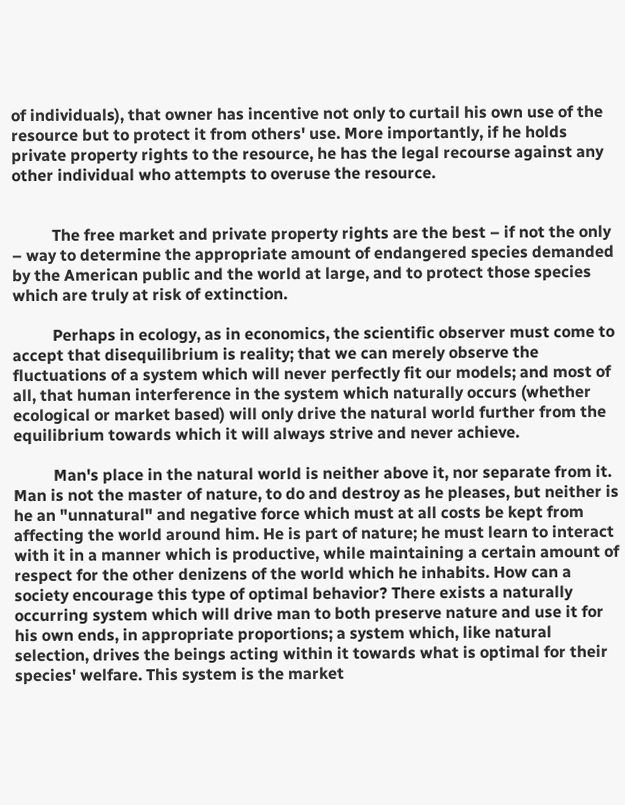of individuals), that owner has incentive not only to curtail his own use of the resource but to protect it from others' use. More importantly, if he holds private property rights to the resource, he has the legal recourse against any other individual who attempts to overuse the resource.


          The free market and private property rights are the best – if not the only – way to determine the appropriate amount of endangered species demanded by the American public and the world at large, and to protect those species which are truly at risk of extinction.

          Perhaps in ecology, as in economics, the scientific observer must come to accept that disequilibrium is reality; that we can merely observe the fluctuations of a system which will never perfectly fit our models; and most of all, that human interference in the system which naturally occurs (whether ecological or market based) will only drive the natural world further from the equilibrium towards which it will always strive and never achieve.

          Man's place in the natural world is neither above it, nor separate from it. Man is not the master of nature, to do and destroy as he pleases, but neither is he an "unnatural" and negative force which must at all costs be kept from affecting the world around him. He is part of nature; he must learn to interact with it in a manner which is productive, while maintaining a certain amount of respect for the other denizens of the world which he inhabits. How can a society encourage this type of optimal behavior? There exists a naturally occurring system which will drive man to both preserve nature and use it for his own ends, in appropriate proportions; a system which, like natural selection, drives the beings acting within it towards what is optimal for their species' welfare. This system is the market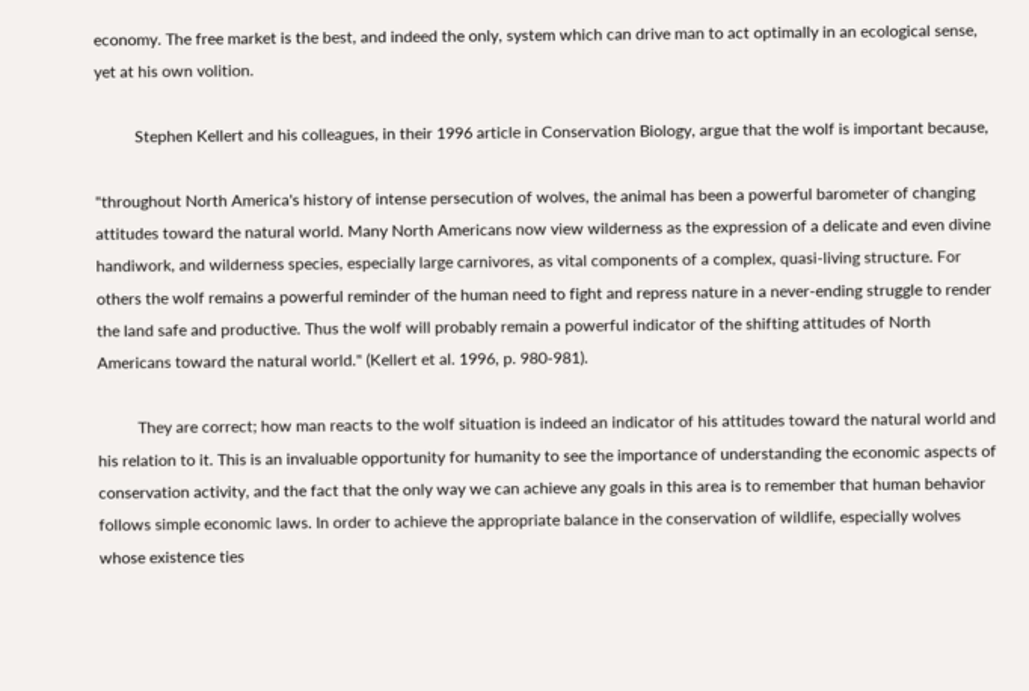economy. The free market is the best, and indeed the only, system which can drive man to act optimally in an ecological sense, yet at his own volition.

          Stephen Kellert and his colleagues, in their 1996 article in Conservation Biology, argue that the wolf is important because,

"throughout North America's history of intense persecution of wolves, the animal has been a powerful barometer of changing attitudes toward the natural world. Many North Americans now view wilderness as the expression of a delicate and even divine handiwork, and wilderness species, especially large carnivores, as vital components of a complex, quasi-living structure. For others the wolf remains a powerful reminder of the human need to fight and repress nature in a never-ending struggle to render the land safe and productive. Thus the wolf will probably remain a powerful indicator of the shifting attitudes of North Americans toward the natural world." (Kellert et al. 1996, p. 980-981).

          They are correct; how man reacts to the wolf situation is indeed an indicator of his attitudes toward the natural world and his relation to it. This is an invaluable opportunity for humanity to see the importance of understanding the economic aspects of conservation activity, and the fact that the only way we can achieve any goals in this area is to remember that human behavior follows simple economic laws. In order to achieve the appropriate balance in the conservation of wildlife, especially wolves whose existence ties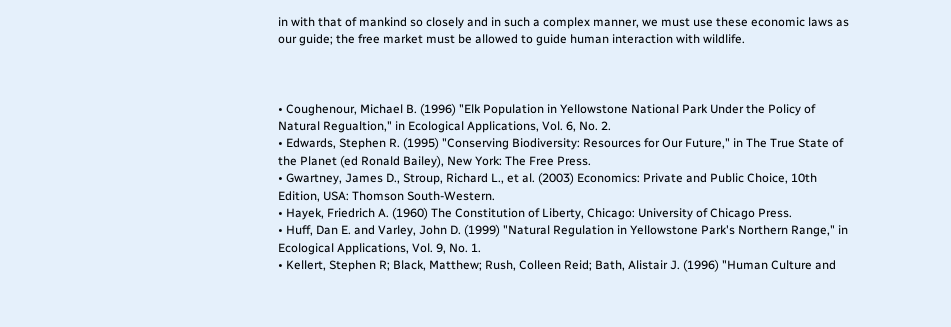in with that of mankind so closely and in such a complex manner, we must use these economic laws as our guide; the free market must be allowed to guide human interaction with wildlife.



• Coughenour, Michael B. (1996) "Elk Population in Yellowstone National Park Under the Policy of Natural Regualtion," in Ecological Applications, Vol. 6, No. 2.
• Edwards, Stephen R. (1995) "Conserving Biodiversity: Resources for Our Future," in The True State of the Planet (ed Ronald Bailey), New York: The Free Press.
• Gwartney, James D., Stroup, Richard L., et al. (2003) Economics: Private and Public Choice, 10th Edition, USA: Thomson South-Western.
• Hayek, Friedrich A. (1960) The Constitution of Liberty, Chicago: University of Chicago Press.
• Huff, Dan E. and Varley, John D. (1999) "Natural Regulation in Yellowstone Park's Northern Range," in Ecological Applications, Vol. 9, No. 1.
• Kellert, Stephen R; Black, Matthew; Rush, Colleen Reid; Bath, Alistair J. (1996) "Human Culture and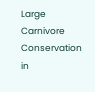Large Carnivore Conservation in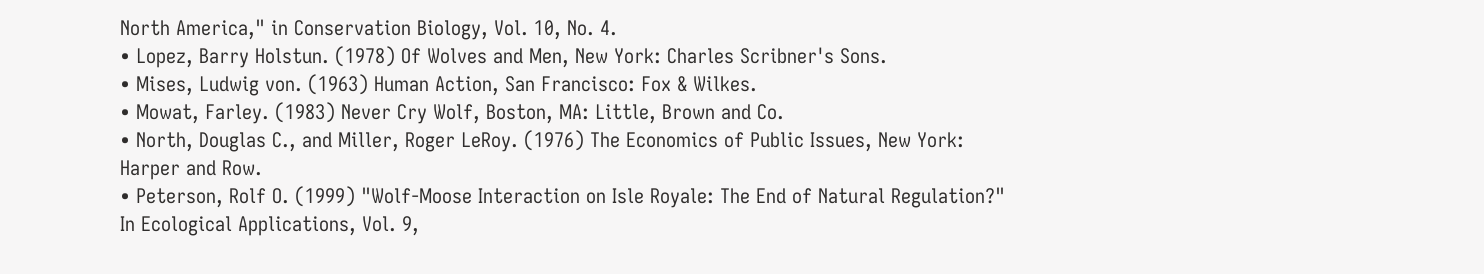North America," in Conservation Biology, Vol. 10, No. 4.
• Lopez, Barry Holstun. (1978) Of Wolves and Men, New York: Charles Scribner's Sons.
• Mises, Ludwig von. (1963) Human Action, San Francisco: Fox & Wilkes.
• Mowat, Farley. (1983) Never Cry Wolf, Boston, MA: Little, Brown and Co.
• North, Douglas C., and Miller, Roger LeRoy. (1976) The Economics of Public Issues, New York: Harper and Row.
• Peterson, Rolf O. (1999) "Wolf-Moose Interaction on Isle Royale: The End of Natural Regulation?" In Ecological Applications, Vol. 9,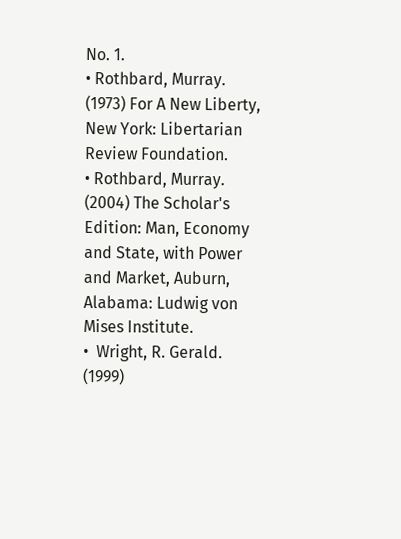No. 1.
• Rothbard, Murray. (1973) For A New Liberty, New York: Libertarian Review Foundation.
• Rothbard, Murray. (2004) The Scholar's Edition: Man, Economy and State, with Power and Market, Auburn, Alabama: Ludwig von Mises Institute.
•  Wright, R. Gerald. (1999)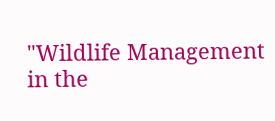"Wildlife Management in the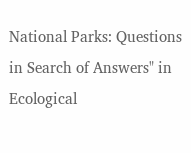National Parks: Questions in Search of Answers" in Ecological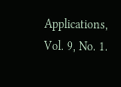Applications, Vol. 9, No. 1.